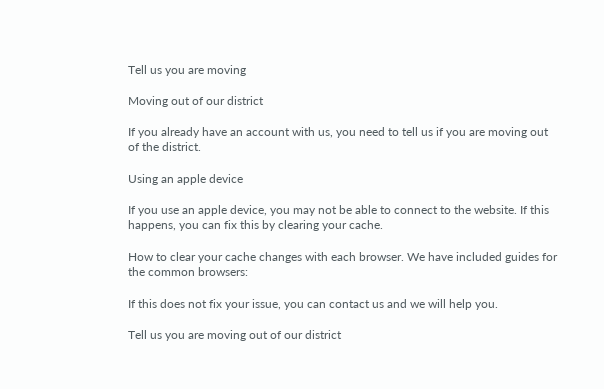Tell us you are moving

Moving out of our district

If you already have an account with us, you need to tell us if you are moving out of the district.

Using an apple device

If you use an apple device, you may not be able to connect to the website. If this happens, you can fix this by clearing your cache.

How to clear your cache changes with each browser. We have included guides for the common browsers:

If this does not fix your issue, you can contact us and we will help you.

Tell us you are moving out of our district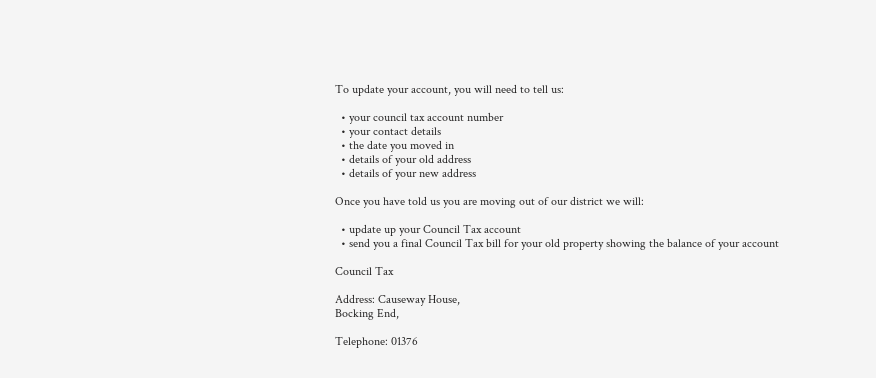To update your account, you will need to tell us:

  • your council tax account number
  • your contact details
  • the date you moved in
  • details of your old address
  • details of your new address

Once you have told us you are moving out of our district we will:

  • update up your Council Tax account
  • send you a final Council Tax bill for your old property showing the balance of your account

Council Tax

Address: Causeway House,
Bocking End,

Telephone: 01376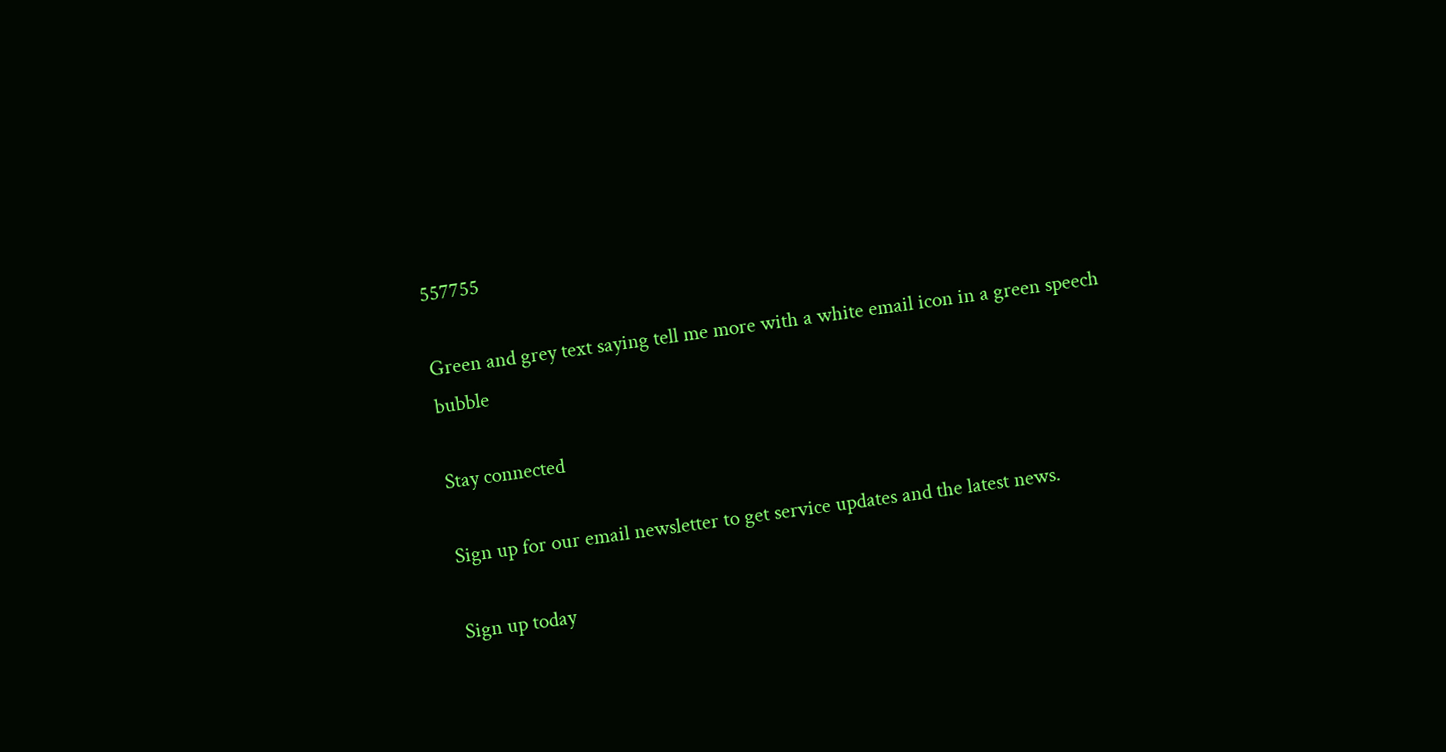557755

Green and grey text saying tell me more with a white email icon in a green speech bubble

Stay connected

Sign up for our email newsletter to get service updates and the latest news.

Sign up today